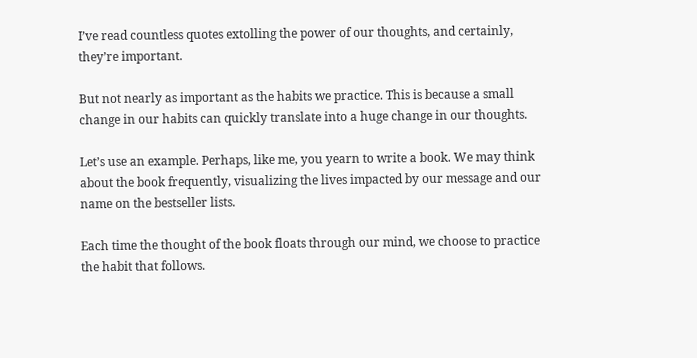I’ve read countless quotes extolling the power of our thoughts, and certainly, they’re important.

But not nearly as important as the habits we practice. This is because a small change in our habits can quickly translate into a huge change in our thoughts.

Let’s use an example. Perhaps, like me, you yearn to write a book. We may think about the book frequently, visualizing the lives impacted by our message and our name on the bestseller lists.

Each time the thought of the book floats through our mind, we choose to practice the habit that follows.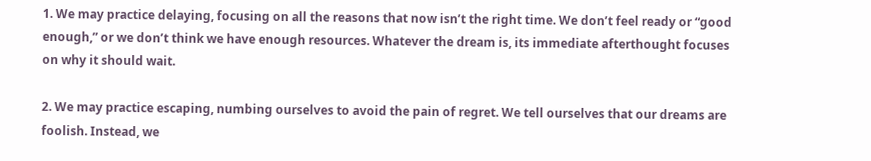1. We may practice delaying, focusing on all the reasons that now isn’t the right time. We don’t feel ready or “good enough,” or we don’t think we have enough resources. Whatever the dream is, its immediate afterthought focuses on why it should wait.

2. We may practice escaping, numbing ourselves to avoid the pain of regret. We tell ourselves that our dreams are foolish. Instead, we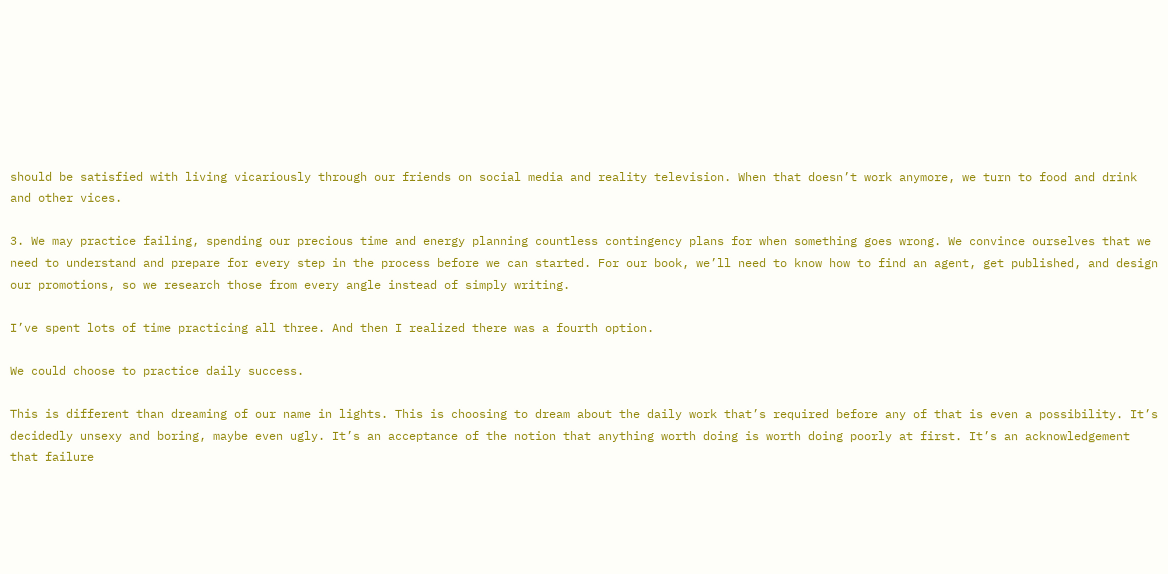should be satisfied with living vicariously through our friends on social media and reality television. When that doesn’t work anymore, we turn to food and drink and other vices.

3. We may practice failing, spending our precious time and energy planning countless contingency plans for when something goes wrong. We convince ourselves that we need to understand and prepare for every step in the process before we can started. For our book, we’ll need to know how to find an agent, get published, and design our promotions, so we research those from every angle instead of simply writing.

I’ve spent lots of time practicing all three. And then I realized there was a fourth option.

We could choose to practice daily success.

This is different than dreaming of our name in lights. This is choosing to dream about the daily work that’s required before any of that is even a possibility. It’s decidedly unsexy and boring, maybe even ugly. It’s an acceptance of the notion that anything worth doing is worth doing poorly at first. It’s an acknowledgement that failure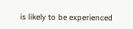is likely to be experienced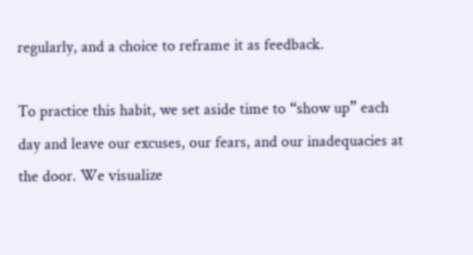regularly, and a choice to reframe it as feedback.

To practice this habit, we set aside time to “show up” each day and leave our excuses, our fears, and our inadequacies at the door. We visualize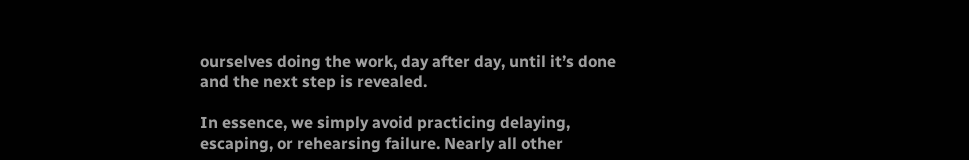ourselves doing the work, day after day, until it’s done and the next step is revealed.

In essence, we simply avoid practicing delaying, escaping, or rehearsing failure. Nearly all other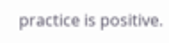practice is positive.